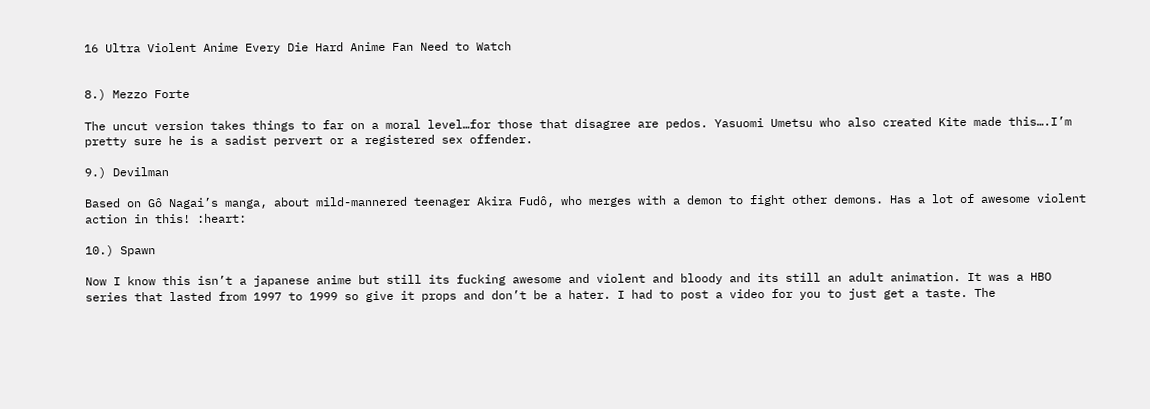16 Ultra Violent Anime Every Die Hard Anime Fan Need to Watch


8.) Mezzo Forte

The uncut version takes things to far on a moral level…for those that disagree are pedos. Yasuomi Umetsu who also created Kite made this….I’m pretty sure he is a sadist pervert or a registered sex offender.

9.) Devilman

Based on Gô Nagai’s manga, about mild-mannered teenager Akira Fudô, who merges with a demon to fight other demons. Has a lot of awesome violent action in this! :heart:

10.) Spawn

Now I know this isn’t a japanese anime but still its fucking awesome and violent and bloody and its still an adult animation. It was a HBO series that lasted from 1997 to 1999 so give it props and don’t be a hater. I had to post a video for you to just get a taste. The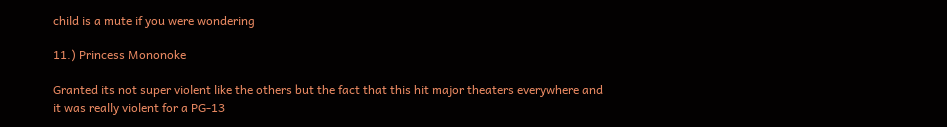child is a mute if you were wondering

11.) Princess Mononoke

Granted its not super violent like the others but the fact that this hit major theaters everywhere and it was really violent for a PG-13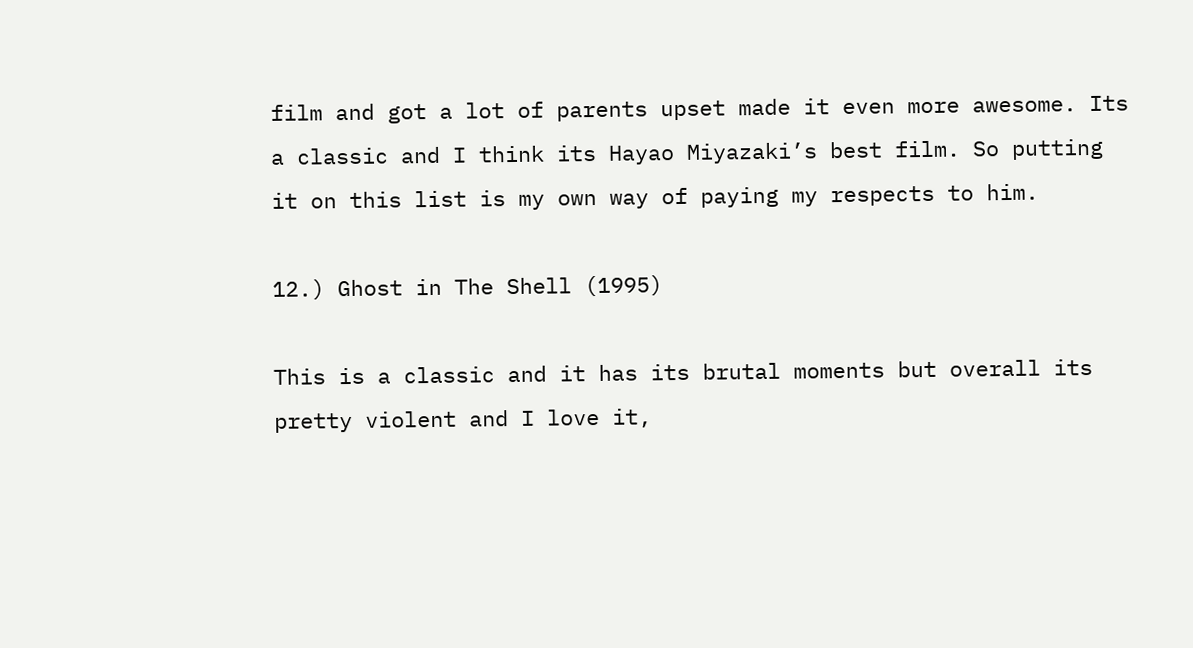film and got a lot of parents upset made it even more awesome. Its a classic and I think its Hayao Miyazaki’s best film. So putting it on this list is my own way of paying my respects to him.

12.) Ghost in The Shell (1995)

This is a classic and it has its brutal moments but overall its pretty violent and I love it,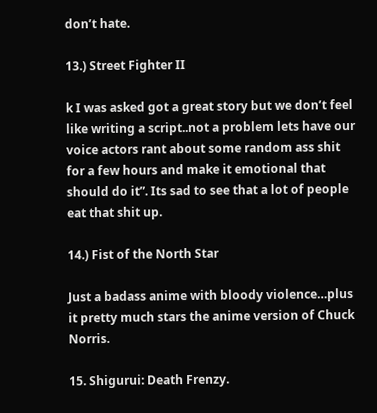don’t hate.

13.) Street Fighter II

k I was asked got a great story but we don’t feel like writing a script..not a problem lets have our voice actors rant about some random ass shit for a few hours and make it emotional that should do it”. Its sad to see that a lot of people eat that shit up.

14.) Fist of the North Star

Just a badass anime with bloody violence…plus it pretty much stars the anime version of Chuck Norris.

15. Shigurui: Death Frenzy.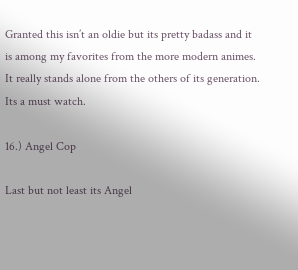Granted this isn’t an oldie but its pretty badass and it is among my favorites from the more modern animes. It really stands alone from the others of its generation. Its a must watch.

16.) Angel Cop

Last but not least its Angel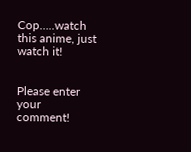Cop…..watch this anime, just watch it!


Please enter your comment!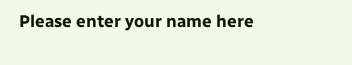Please enter your name here